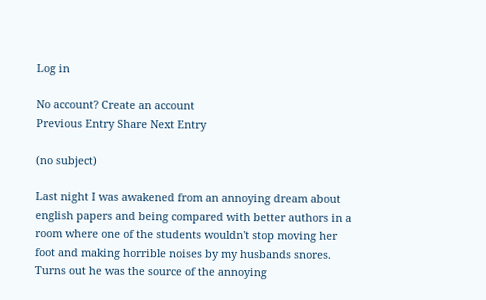Log in

No account? Create an account
Previous Entry Share Next Entry

(no subject)

Last night I was awakened from an annoying dream about english papers and being compared with better authors in a room where one of the students wouldn't stop moving her foot and making horrible noises by my husbands snores. Turns out he was the source of the annoying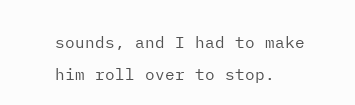sounds, and I had to make him roll over to stop.